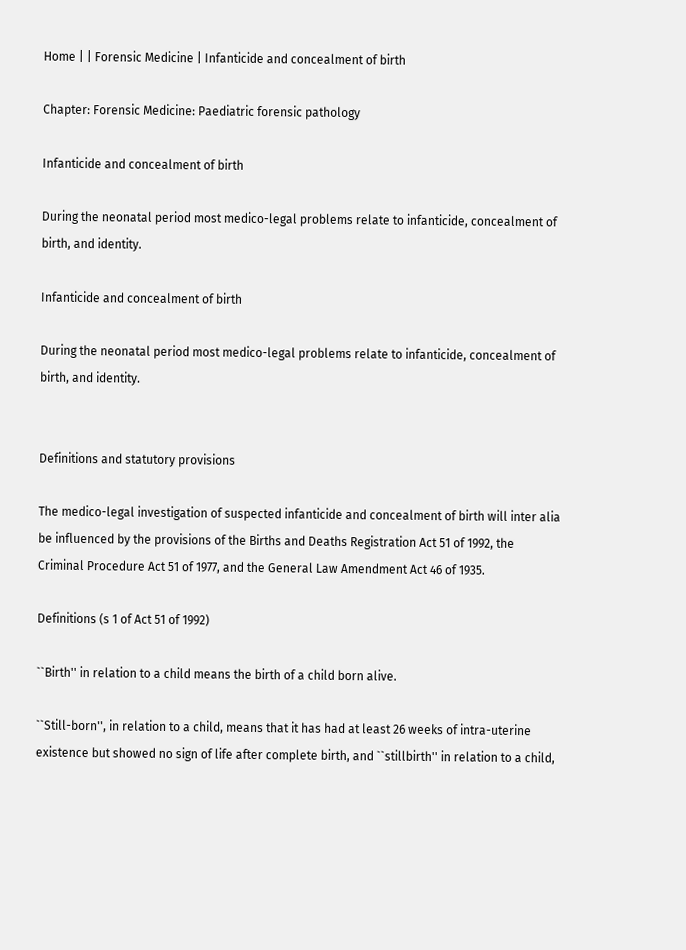Home | | Forensic Medicine | Infanticide and concealment of birth

Chapter: Forensic Medicine: Paediatric forensic pathology

Infanticide and concealment of birth

During the neonatal period most medico-legal problems relate to infanticide, concealment of birth, and identity.

Infanticide and concealment of birth

During the neonatal period most medico-legal problems relate to infanticide, concealment of birth, and identity.


Definitions and statutory provisions

The medico-legal investigation of suspected infanticide and concealment of birth will inter alia be influenced by the provisions of the Births and Deaths Registration Act 51 of 1992, the Criminal Procedure Act 51 of 1977, and the General Law Amendment Act 46 of 1935.

Definitions (s 1 of Act 51 of 1992)

``Birth'' in relation to a child means the birth of a child born alive.

``Still-born'', in relation to a child, means that it has had at least 26 weeks of intra-uterine existence but showed no sign of life after complete birth, and ``stillbirth'' in relation to a child,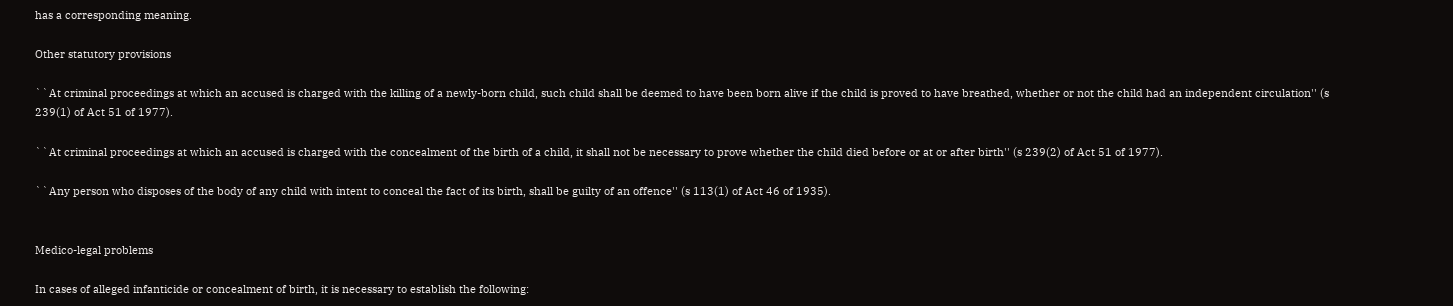has a corresponding meaning.

Other statutory provisions

``At criminal proceedings at which an accused is charged with the killing of a newly-born child, such child shall be deemed to have been born alive if the child is proved to have breathed, whether or not the child had an independent circulation'' (s 239(1) of Act 51 of 1977).

``At criminal proceedings at which an accused is charged with the concealment of the birth of a child, it shall not be necessary to prove whether the child died before or at or after birth'' (s 239(2) of Act 51 of 1977).

``Any person who disposes of the body of any child with intent to conceal the fact of its birth, shall be guilty of an offence'' (s 113(1) of Act 46 of 1935).


Medico-legal problems

In cases of alleged infanticide or concealment of birth, it is necessary to establish the following: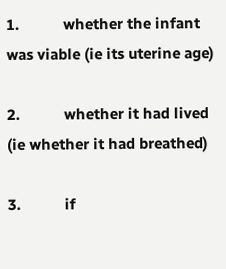1.           whether the infant was viable (ie its uterine age)

2.           whether it had lived (ie whether it had breathed)

3.           if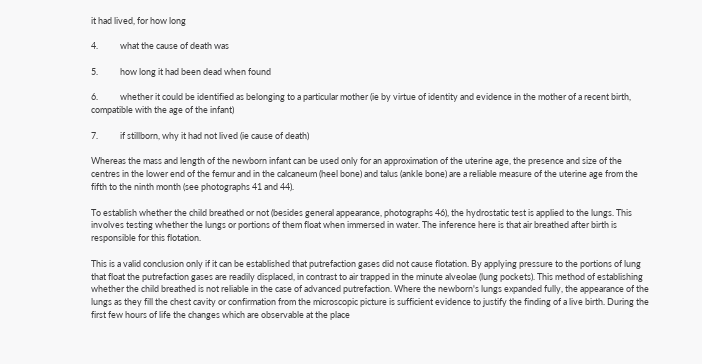it had lived, for how long

4.           what the cause of death was

5.           how long it had been dead when found

6.           whether it could be identified as belonging to a particular mother (ie by virtue of identity and evidence in the mother of a recent birth, compatible with the age of the infant)

7.           if stillborn, why it had not lived (ie cause of death)

Whereas the mass and length of the newborn infant can be used only for an approximation of the uterine age, the presence and size of the centres in the lower end of the femur and in the calcaneum (heel bone) and talus (ankle bone) are a reliable measure of the uterine age from the fifth to the ninth month (see photographs 41 and 44).

To establish whether the child breathed or not (besides general appearance, photographs 46), the hydrostatic test is applied to the lungs. This involves testing whether the lungs or portions of them float when immersed in water. The inference here is that air breathed after birth is responsible for this flotation.

This is a valid conclusion only if it can be established that putrefaction gases did not cause flotation. By applying pressure to the portions of lung that float the putrefaction gases are readily displaced, in contrast to air trapped in the minute alveolae (lung pockets). This method of establishing whether the child breathed is not reliable in the case of advanced putrefaction. Where the newborn's lungs expanded fully, the appearance of the lungs as they fill the chest cavity or confirmation from the microscopic picture is sufficient evidence to justify the finding of a live birth. During the first few hours of life the changes which are observable at the place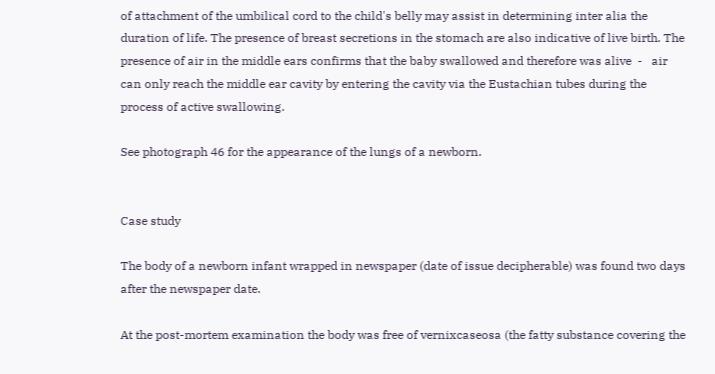of attachment of the umbilical cord to the child's belly may assist in determining inter alia the duration of life. The presence of breast secretions in the stomach are also indicative of live birth. The presence of air in the middle ears confirms that the baby swallowed and therefore was alive  -   air can only reach the middle ear cavity by entering the cavity via the Eustachian tubes during the process of active swallowing.

See photograph 46 for the appearance of the lungs of a newborn.


Case study

The body of a newborn infant wrapped in newspaper (date of issue decipherable) was found two days after the newspaper date.

At the post-mortem examination the body was free of vernixcaseosa (the fatty substance covering the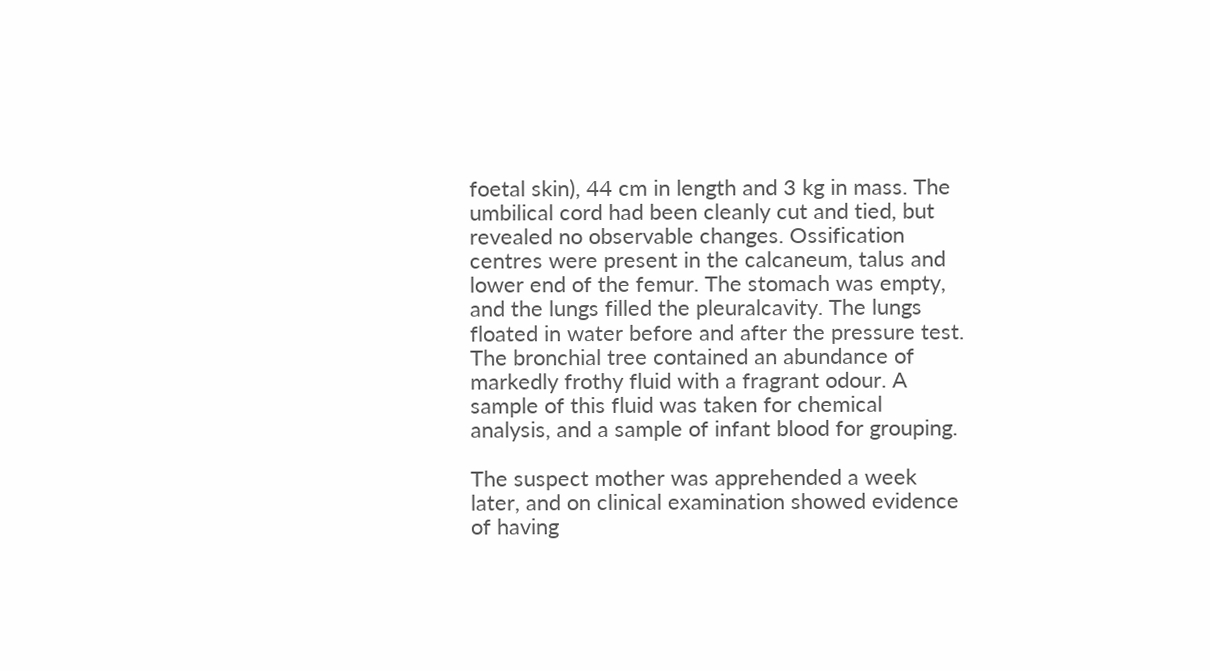foetal skin), 44 cm in length and 3 kg in mass. The umbilical cord had been cleanly cut and tied, but revealed no observable changes. Ossification centres were present in the calcaneum, talus and lower end of the femur. The stomach was empty, and the lungs filled the pleuralcavity. The lungs floated in water before and after the pressure test. The bronchial tree contained an abundance of markedly frothy fluid with a fragrant odour. A sample of this fluid was taken for chemical analysis, and a sample of infant blood for grouping.

The suspect mother was apprehended a week later, and on clinical examination showed evidence of having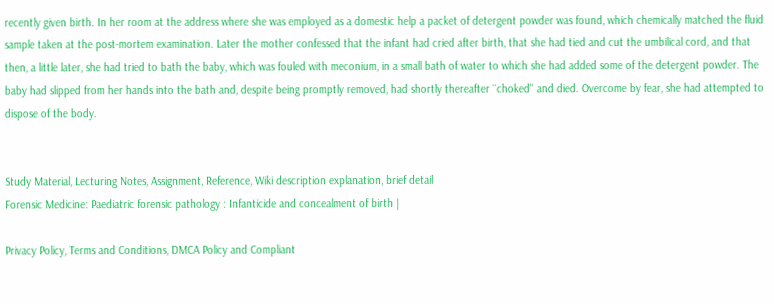recently given birth. In her room at the address where she was employed as a domestic help a packet of detergent powder was found, which chemically matched the fluid sample taken at the post-mortem examination. Later the mother confessed that the infant had cried after birth, that she had tied and cut the umbilical cord, and that then, a little later, she had tried to bath the baby, which was fouled with meconium, in a small bath of water to which she had added some of the detergent powder. The baby had slipped from her hands into the bath and, despite being promptly removed, had shortly thereafter ``choked'' and died. Overcome by fear, she had attempted to dispose of the body.


Study Material, Lecturing Notes, Assignment, Reference, Wiki description explanation, brief detail
Forensic Medicine: Paediatric forensic pathology : Infanticide and concealment of birth |

Privacy Policy, Terms and Conditions, DMCA Policy and Compliant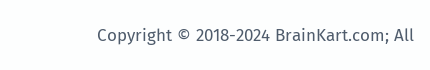Copyright © 2018-2024 BrainKart.com; All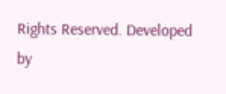Rights Reserved. Developed by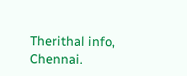Therithal info, Chennai.